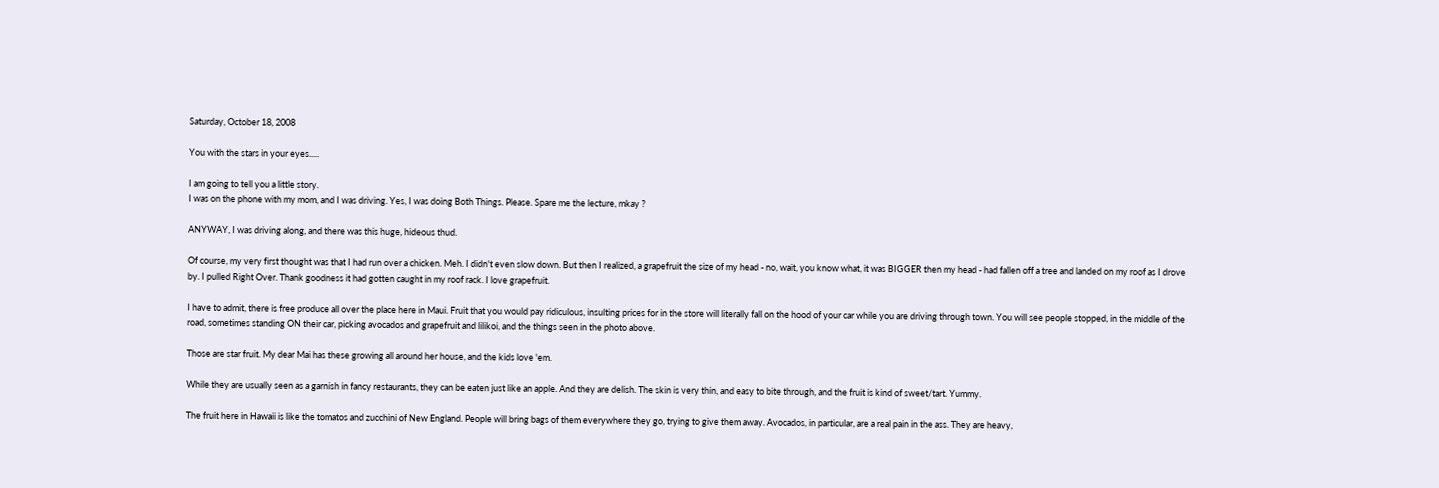Saturday, October 18, 2008

You with the stars in your eyes.....

I am going to tell you a little story.
I was on the phone with my mom, and I was driving. Yes, I was doing Both Things. Please. Spare me the lecture, mkay ?

ANYWAY, I was driving along, and there was this huge, hideous thud.

Of course, my very first thought was that I had run over a chicken. Meh. I didn't even slow down. But then I realized, a grapefruit the size of my head - no, wait, you know what, it was BIGGER then my head - had fallen off a tree and landed on my roof as I drove by. I pulled Right Over. Thank goodness it had gotten caught in my roof rack. I love grapefruit.

I have to admit, there is free produce all over the place here in Maui. Fruit that you would pay ridiculous, insulting prices for in the store will literally fall on the hood of your car while you are driving through town. You will see people stopped, in the middle of the road, sometimes standing ON their car, picking avocados and grapefruit and lilikoi, and the things seen in the photo above.

Those are star fruit. My dear Mai has these growing all around her house, and the kids love 'em.

While they are usually seen as a garnish in fancy restaurants, they can be eaten just like an apple. And they are delish. The skin is very thin, and easy to bite through, and the fruit is kind of sweet/tart. Yummy.

The fruit here in Hawaii is like the tomatos and zucchini of New England. People will bring bags of them everywhere they go, trying to give them away. Avocados, in particular, are a real pain in the ass. They are heavy,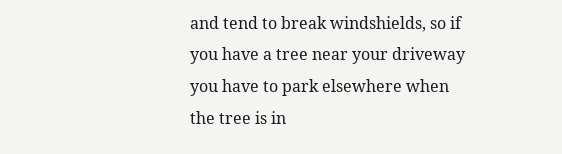and tend to break windshields, so if you have a tree near your driveway you have to park elsewhere when the tree is in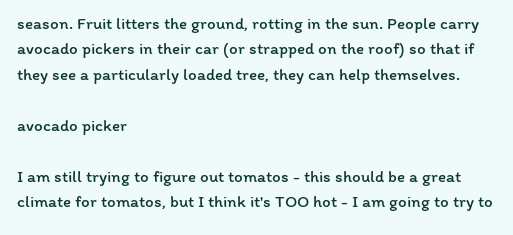season. Fruit litters the ground, rotting in the sun. People carry avocado pickers in their car (or strapped on the roof) so that if they see a particularly loaded tree, they can help themselves.

avocado picker

I am still trying to figure out tomatos - this should be a great climate for tomatos, but I think it's TOO hot - I am going to try to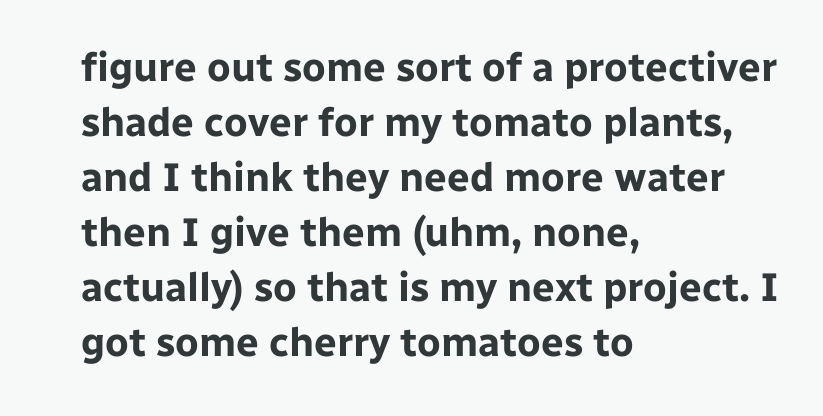figure out some sort of a protectiver shade cover for my tomato plants, and I think they need more water then I give them (uhm, none, actually) so that is my next project. I got some cherry tomatoes to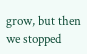grow, but then we stopped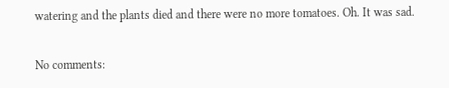watering and the plants died and there were no more tomatoes. Oh. It was sad.

No comments: